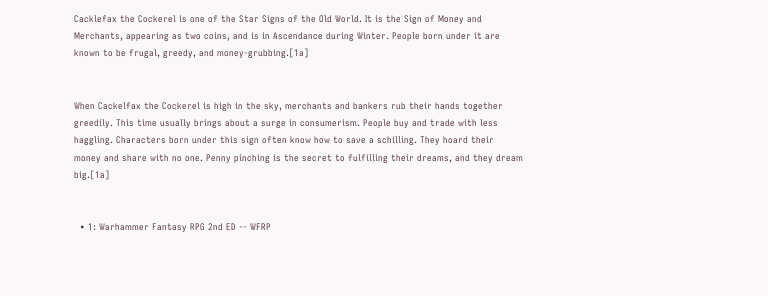Cacklefax the Cockerel is one of the Star Signs of the Old World. It is the Sign of Money and Merchants, appearing as two coins, and is in Ascendance during Winter. People born under it are known to be frugal, greedy, and money-grubbing.[1a]


When Cackelfax the Cockerel is high in the sky, merchants and bankers rub their hands together greedily. This time usually brings about a surge in consumerism. People buy and trade with less haggling. Characters born under this sign often know how to save a schilling. They hoard their money and share with no one. Penny pinching is the secret to fulfilling their dreams, and they dream big.[1a]


  • 1: Warhammer Fantasy RPG 2nd ED -- WFRP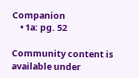Companion
    • 1a: pg. 52

Community content is available under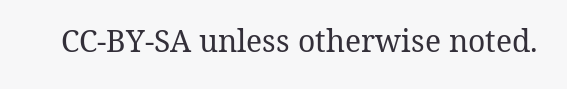CC-BY-SA unless otherwise noted.